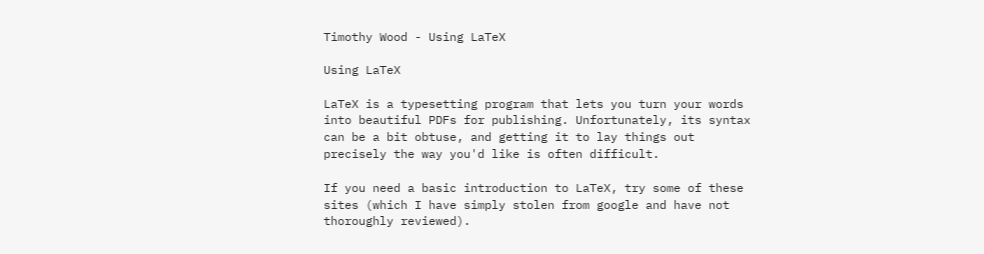Timothy Wood - Using LaTeX

Using LaTeX

LaTeX is a typesetting program that lets you turn your words into beautiful PDFs for publishing. Unfortunately, its syntax can be a bit obtuse, and getting it to lay things out precisely the way you'd like is often difficult.

If you need a basic introduction to LaTeX, try some of these sites (which I have simply stolen from google and have not thoroughly reviewed).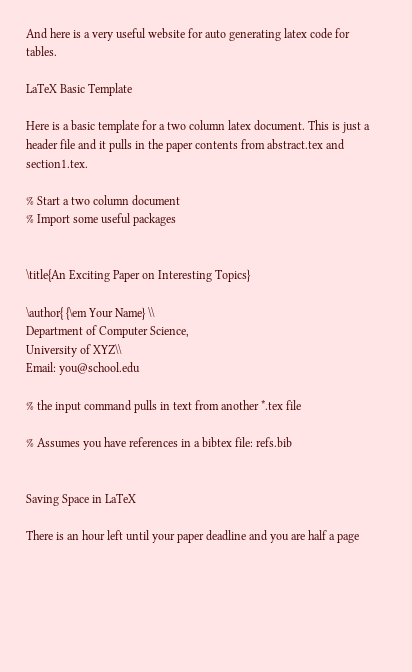And here is a very useful website for auto generating latex code for tables.

LaTeX Basic Template

Here is a basic template for a two column latex document. This is just a header file and it pulls in the paper contents from abstract.tex and section1.tex.

% Start a two column document
% Import some useful packages


\title{An Exciting Paper on Interesting Topics}

\author{ {\em Your Name} \\
Department of Computer Science,
University of XYZ\\
Email: you@school.edu

% the input command pulls in text from another *.tex file

% Assumes you have references in a bibtex file: refs.bib


Saving Space in LaTeX

There is an hour left until your paper deadline and you are half a page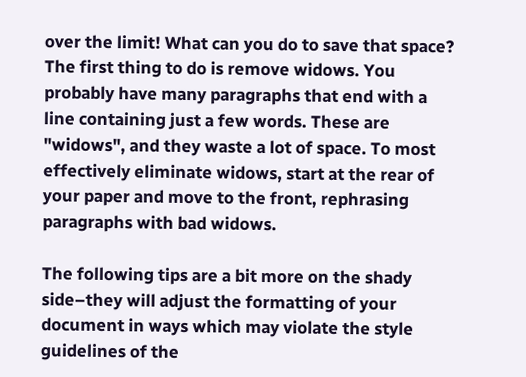over the limit! What can you do to save that space? The first thing to do is remove widows. You probably have many paragraphs that end with a line containing just a few words. These are "widows", and they waste a lot of space. To most effectively eliminate widows, start at the rear of your paper and move to the front, rephrasing paragraphs with bad widows.

The following tips are a bit more on the shady side–they will adjust the formatting of your document in ways which may violate the style guidelines of the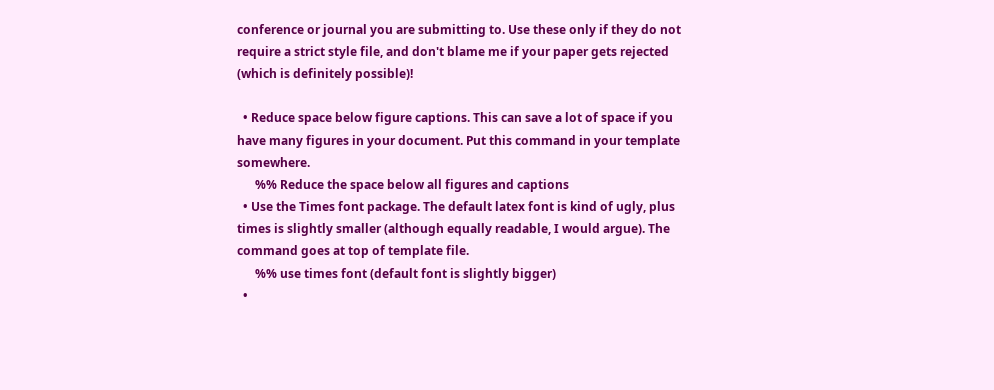conference or journal you are submitting to. Use these only if they do not require a strict style file, and don't blame me if your paper gets rejected (which is definitely possible)!

  • Reduce space below figure captions. This can save a lot of space if you have many figures in your document. Put this command in your template somewhere.
      %% Reduce the space below all figures and captions
  • Use the Times font package. The default latex font is kind of ugly, plus times is slightly smaller (although equally readable, I would argue). The command goes at top of template file.
      %% use times font (default font is slightly bigger)
  •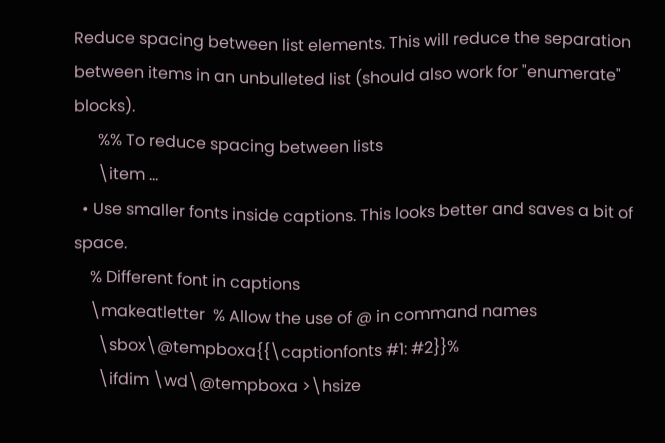Reduce spacing between list elements. This will reduce the separation between items in an unbulleted list (should also work for "enumerate" blocks).
      %% To reduce spacing between lists
      \item ...
  • Use smaller fonts inside captions. This looks better and saves a bit of space.
    % Different font in captions
    \makeatletter  % Allow the use of @ in command names
      \sbox\@tempboxa{{\captionfonts #1: #2}}%
      \ifdim \wd\@tempboxa >\hsize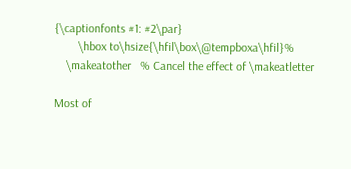{\captionfonts #1: #2\par}
        \hbox to\hsize{\hfil\box\@tempboxa\hfil}%
    \makeatother   % Cancel the effect of \makeatletter

Most of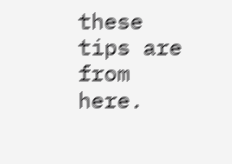these tips are from here.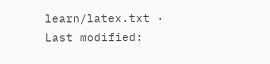learn/latex.txt · Last modified: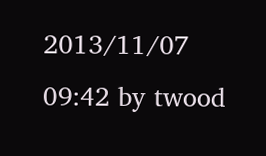2013/11/07 09:42 by twood